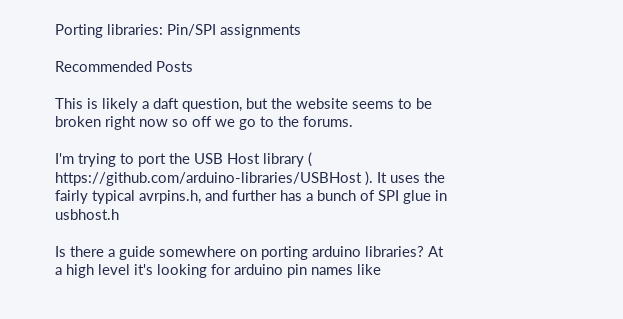Porting libraries: Pin/SPI assignments

Recommended Posts

This is likely a daft question, but the website seems to be broken right now so off we go to the forums.

I'm trying to port the USB Host library ( https://github.com/arduino-libraries/USBHost ). It uses the fairly typical avrpins.h, and further has a bunch of SPI glue in usbhost.h

Is there a guide somewhere on porting arduino libraries? At a high level it's looking for arduino pin names like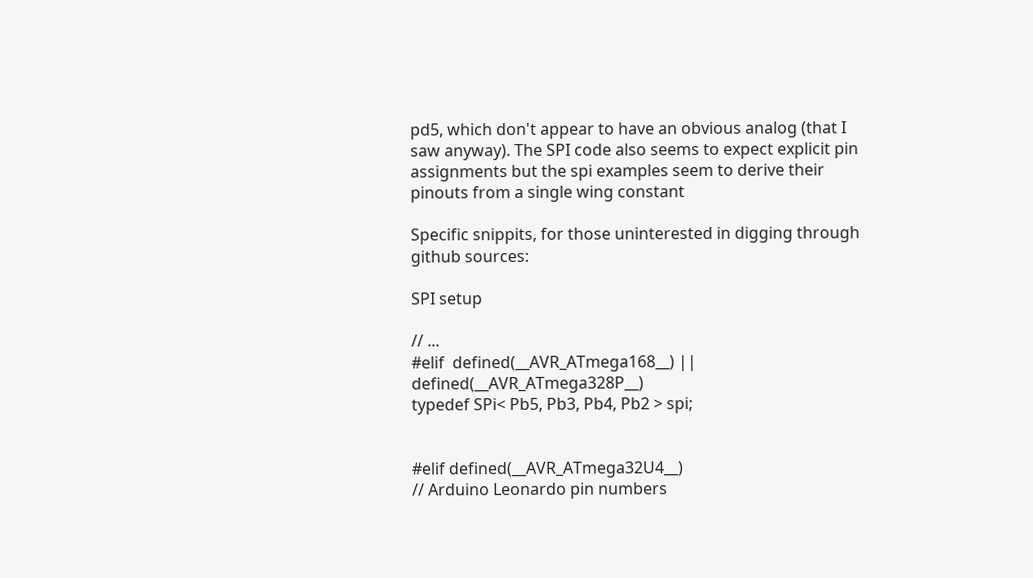pd5, which don't appear to have an obvious analog (that I saw anyway). The SPI code also seems to expect explicit pin assignments but the spi examples seem to derive their pinouts from a single wing constant

Specific snippits, for those uninterested in digging through github sources:

SPI setup

// ...
#elif  defined(__AVR_ATmega168__) || defined(__AVR_ATmega328P__)
typedef SPi< Pb5, Pb3, Pb4, Pb2 > spi;


#elif defined(__AVR_ATmega32U4__)
// Arduino Leonardo pin numbers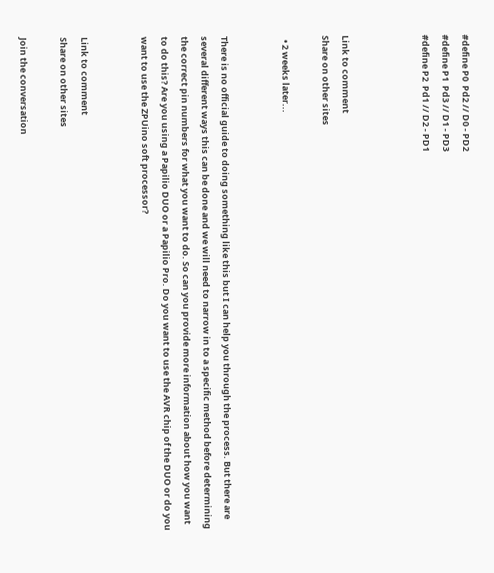#define P0  Pd2 // D0 - PD2
#define P1  Pd3 // D1 - PD3
#define P2  Pd1 // D2 - PD1



Link to comment
Share on other sites

  • 2 weeks later...


There is no official guide to doing something like this but I can help you through the process. But there are several different ways this can be done and we will need to narrow in to a specific method before determining the correct pin numbers for what you want to do. So can you provide more information about how you want to do this? Are you using a Papilio DUO or a Papilio Pro. Do you want to use the AVR chip of the DUO or do you want to use the ZPUino soft processor?


Link to comment
Share on other sites

Join the conversation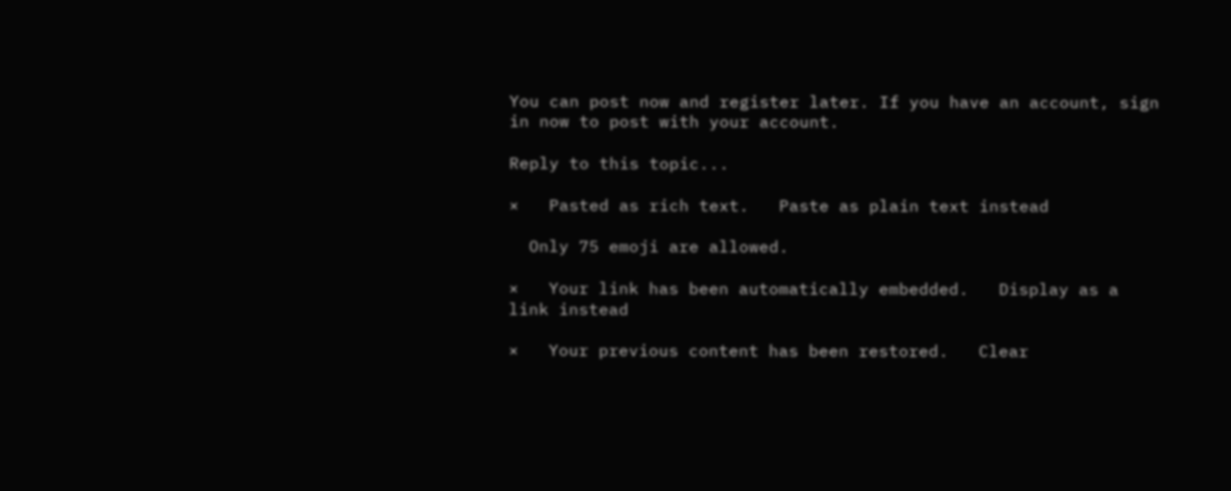You can post now and register later. If you have an account, sign in now to post with your account.

Reply to this topic...

×   Pasted as rich text.   Paste as plain text instead

  Only 75 emoji are allowed.

×   Your link has been automatically embedded.   Display as a link instead

×   Your previous content has been restored.   Clear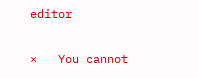editor

×   You cannot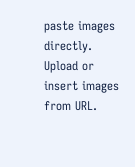paste images directly. Upload or insert images from URL.